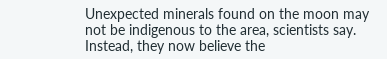Unexpected minerals found on the moon may not be indigenous to the area, scientists say. Instead, they now believe the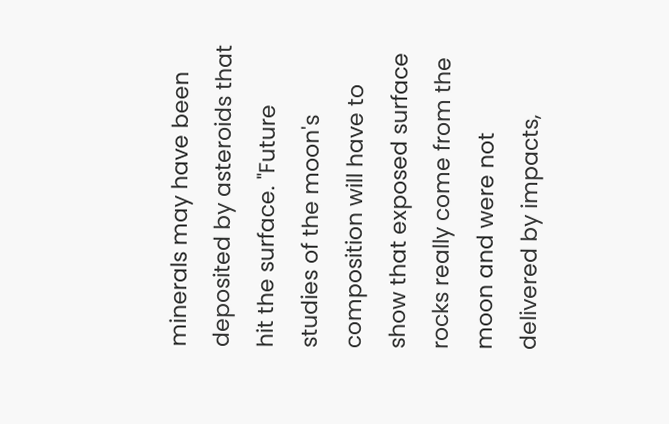minerals may have been deposited by asteroids that hit the surface. "Future studies of the moon's composition will have to show that exposed surface rocks really come from the moon and were not delivered by impacts,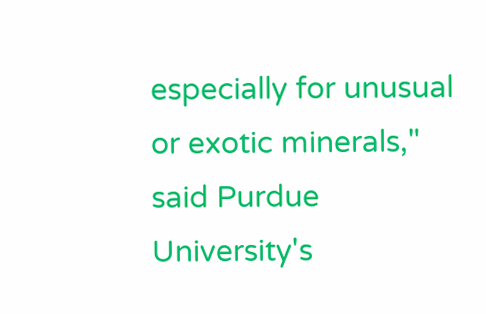especially for unusual or exotic minerals," said Purdue University's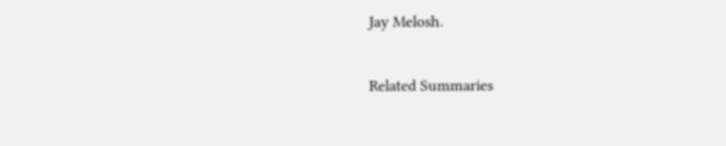Jay Melosh.

Related Summaries